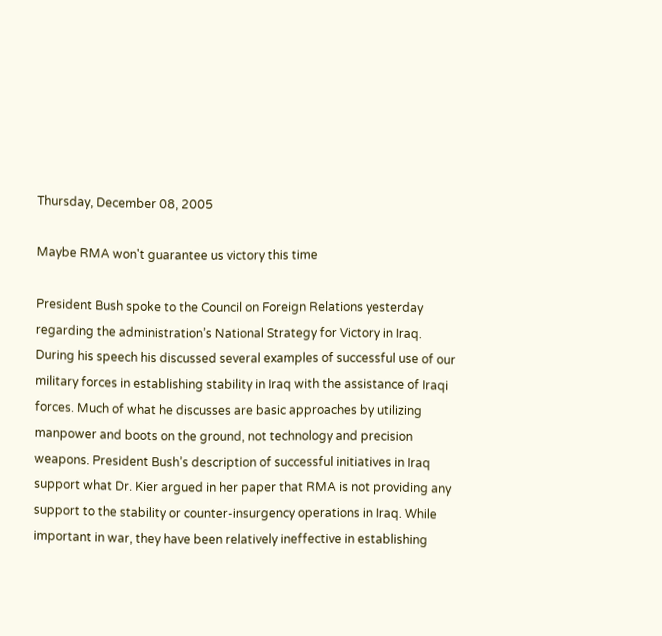Thursday, December 08, 2005

Maybe RMA won't guarantee us victory this time

President Bush spoke to the Council on Foreign Relations yesterday regarding the administration’s National Strategy for Victory in Iraq. During his speech his discussed several examples of successful use of our military forces in establishing stability in Iraq with the assistance of Iraqi forces. Much of what he discusses are basic approaches by utilizing manpower and boots on the ground, not technology and precision weapons. President Bush’s description of successful initiatives in Iraq support what Dr. Kier argued in her paper that RMA is not providing any support to the stability or counter-insurgency operations in Iraq. While important in war, they have been relatively ineffective in establishing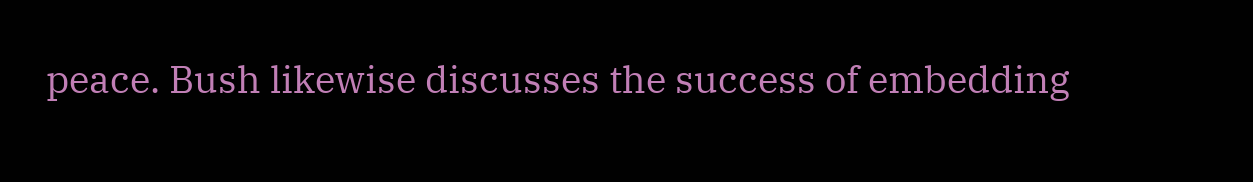peace. Bush likewise discusses the success of embedding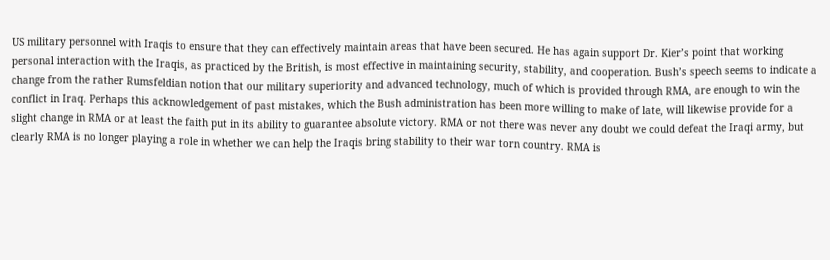US military personnel with Iraqis to ensure that they can effectively maintain areas that have been secured. He has again support Dr. Kier’s point that working personal interaction with the Iraqis, as practiced by the British, is most effective in maintaining security, stability, and cooperation. Bush’s speech seems to indicate a change from the rather Rumsfeldian notion that our military superiority and advanced technology, much of which is provided through RMA, are enough to win the conflict in Iraq. Perhaps this acknowledgement of past mistakes, which the Bush administration has been more willing to make of late, will likewise provide for a slight change in RMA or at least the faith put in its ability to guarantee absolute victory. RMA or not there was never any doubt we could defeat the Iraqi army, but clearly RMA is no longer playing a role in whether we can help the Iraqis bring stability to their war torn country. RMA is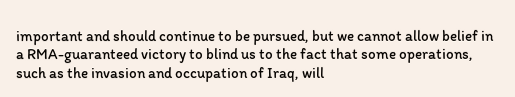important and should continue to be pursued, but we cannot allow belief in a RMA-guaranteed victory to blind us to the fact that some operations, such as the invasion and occupation of Iraq, will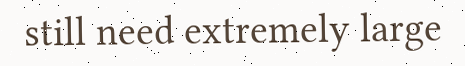still need extremely large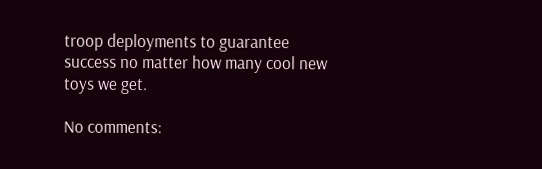troop deployments to guarantee success no matter how many cool new toys we get.

No comments: